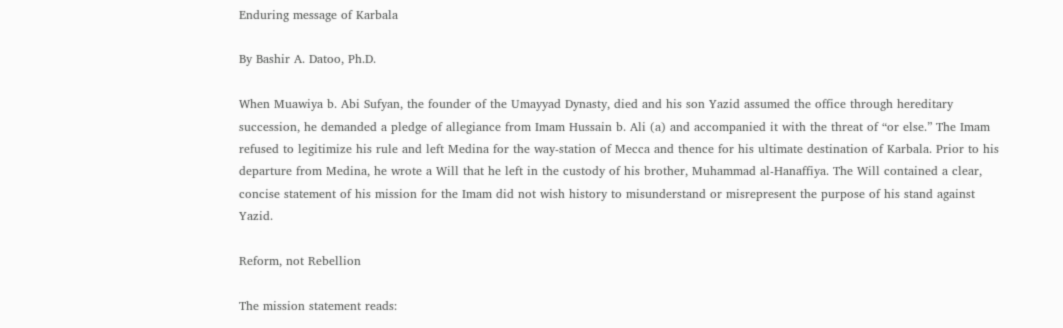Enduring message of Karbala

By Bashir A. Datoo, Ph.D.

When Muawiya b. Abi Sufyan, the founder of the Umayyad Dynasty, died and his son Yazid assumed the office through hereditary succession, he demanded a pledge of allegiance from Imam Hussain b. Ali (a) and accompanied it with the threat of “or else.” The Imam refused to legitimize his rule and left Medina for the way-station of Mecca and thence for his ultimate destination of Karbala. Prior to his departure from Medina, he wrote a Will that he left in the custody of his brother, Muhammad al-Hanaffiya. The Will contained a clear, concise statement of his mission for the Imam did not wish history to misunderstand or misrepresent the purpose of his stand against Yazid.

Reform, not Rebellion

The mission statement reads: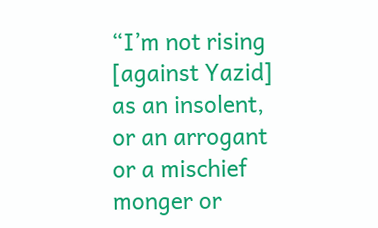“I’m not rising [against Yazid] as an insolent, or an arrogant or a mischief monger or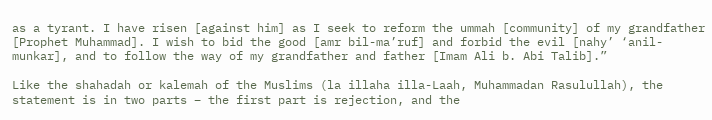as a tyrant. I have risen [against him] as I seek to reform the ummah [community] of my grandfather [Prophet Muhammad]. I wish to bid the good [amr bil-ma’ruf] and forbid the evil [nahy’ ‘anil-munkar], and to follow the way of my grandfather and father [Imam Ali b. Abi Talib].”

Like the shahadah or kalemah of the Muslims (la illaha illa-Laah, Muhammadan Rasulullah), the statement is in two parts – the first part is rejection, and the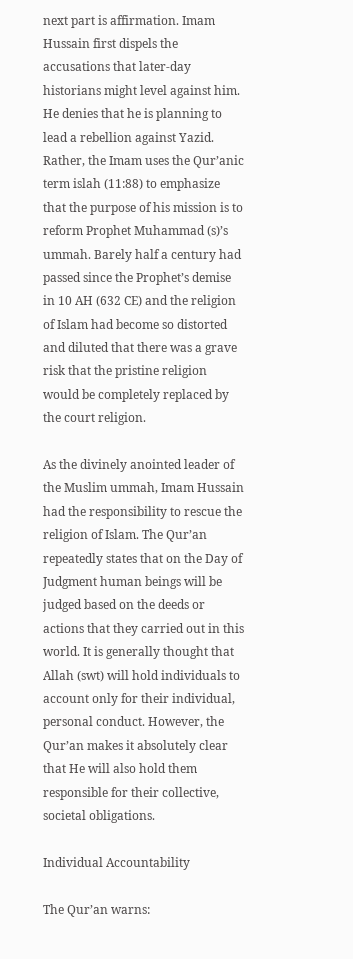next part is affirmation. Imam Hussain first dispels the accusations that later-day historians might level against him. He denies that he is planning to lead a rebellion against Yazid. Rather, the Imam uses the Qur’anic term islah (11:88) to emphasize that the purpose of his mission is to reform Prophet Muhammad (s)’s ummah. Barely half a century had passed since the Prophet’s demise in 10 AH (632 CE) and the religion of Islam had become so distorted and diluted that there was a grave risk that the pristine religion would be completely replaced by the court religion.

As the divinely anointed leader of the Muslim ummah, Imam Hussain had the responsibility to rescue the religion of Islam. The Qur’an repeatedly states that on the Day of Judgment human beings will be judged based on the deeds or actions that they carried out in this world. It is generally thought that Allah (swt) will hold individuals to account only for their individual, personal conduct. However, the Qur’an makes it absolutely clear that He will also hold them responsible for their collective, societal obligations.

Individual Accountability

The Qur’an warns: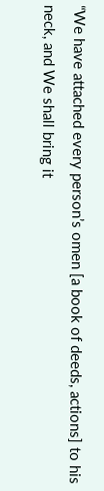“We have attached every person’s omen [a book of deeds, actions] to his neck, and We shall bring it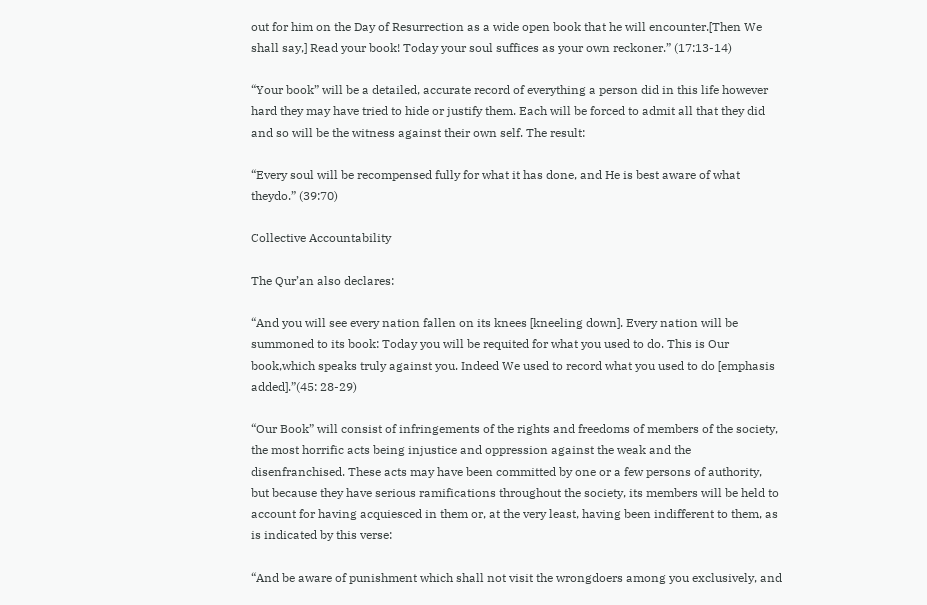out for him on the Day of Resurrection as a wide open book that he will encounter.[Then We shall say,] Read your book! Today your soul suffices as your own reckoner.” (17:13-14)

“Your book” will be a detailed, accurate record of everything a person did in this life however hard they may have tried to hide or justify them. Each will be forced to admit all that they did and so will be the witness against their own self. The result:

“Every soul will be recompensed fully for what it has done, and He is best aware of what theydo.” (39:70)

Collective Accountability

The Qur’an also declares:

“And you will see every nation fallen on its knees [kneeling down]. Every nation will be summoned to its book: Today you will be requited for what you used to do. This is Our book,which speaks truly against you. Indeed We used to record what you used to do [emphasis added].”(45: 28-29)

“Our Book” will consist of infringements of the rights and freedoms of members of the society, the most horrific acts being injustice and oppression against the weak and the disenfranchised. These acts may have been committed by one or a few persons of authority, but because they have serious ramifications throughout the society, its members will be held to account for having acquiesced in them or, at the very least, having been indifferent to them, as is indicated by this verse:

“And be aware of punishment which shall not visit the wrongdoers among you exclusively, and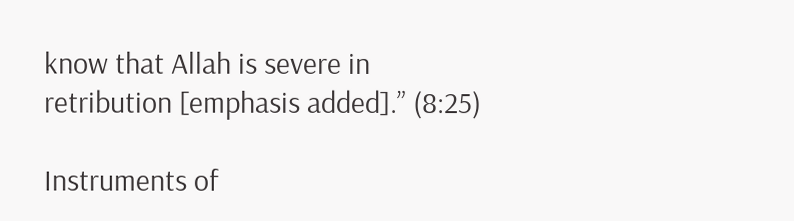know that Allah is severe in retribution [emphasis added].” (8:25)

Instruments of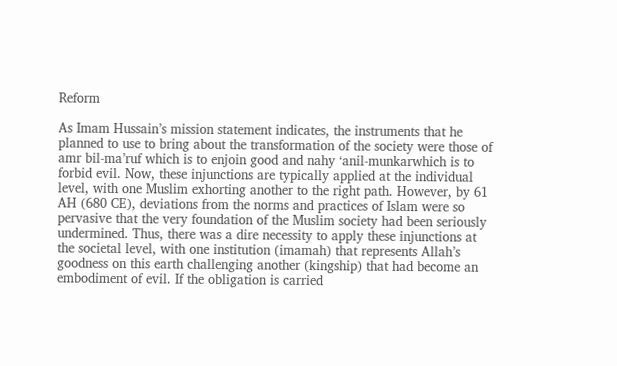Reform

As Imam Hussain’s mission statement indicates, the instruments that he planned to use to bring about the transformation of the society were those of amr bil-ma’ruf which is to enjoin good and nahy ‘anil-munkarwhich is to forbid evil. Now, these injunctions are typically applied at the individual level, with one Muslim exhorting another to the right path. However, by 61 AH (680 CE), deviations from the norms and practices of Islam were so pervasive that the very foundation of the Muslim society had been seriously undermined. Thus, there was a dire necessity to apply these injunctions at the societal level, with one institution (imamah) that represents Allah’s goodness on this earth challenging another (kingship) that had become an embodiment of evil. If the obligation is carried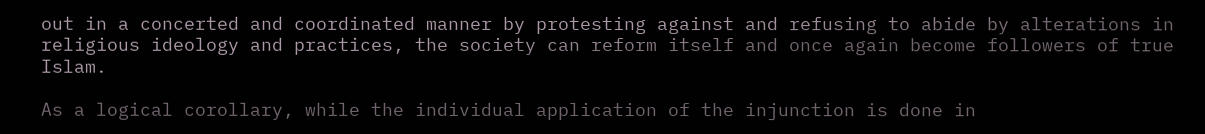out in a concerted and coordinated manner by protesting against and refusing to abide by alterations in religious ideology and practices, the society can reform itself and once again become followers of true Islam.

As a logical corollary, while the individual application of the injunction is done in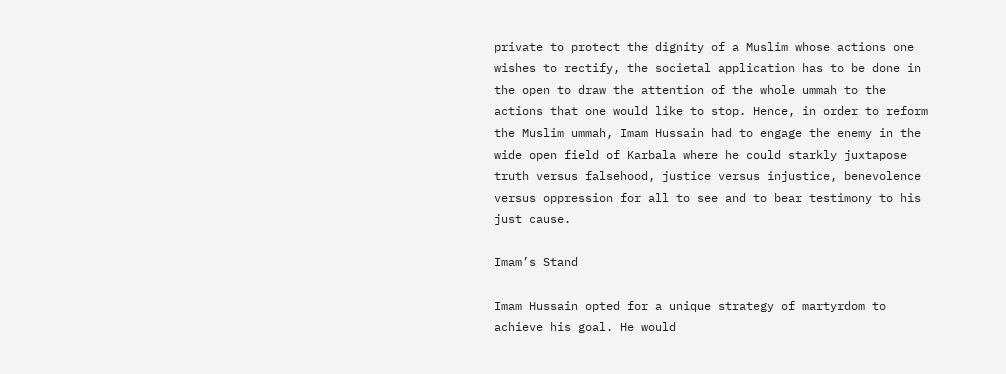private to protect the dignity of a Muslim whose actions one wishes to rectify, the societal application has to be done in the open to draw the attention of the whole ummah to the actions that one would like to stop. Hence, in order to reform the Muslim ummah, Imam Hussain had to engage the enemy in the wide open field of Karbala where he could starkly juxtapose truth versus falsehood, justice versus injustice, benevolence versus oppression for all to see and to bear testimony to his just cause.

Imam’s Stand

Imam Hussain opted for a unique strategy of martyrdom to achieve his goal. He would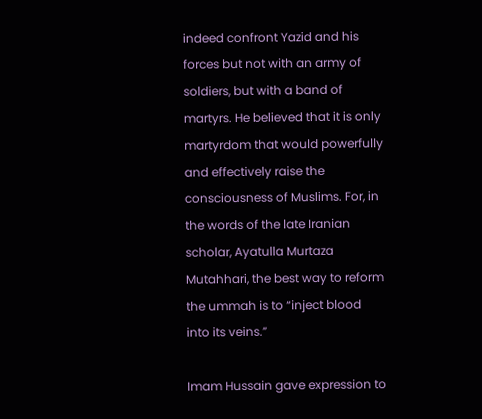indeed confront Yazid and his forces but not with an army of soldiers, but with a band of martyrs. He believed that it is only martyrdom that would powerfully and effectively raise the consciousness of Muslims. For, in the words of the late Iranian scholar, Ayatulla Murtaza Mutahhari, the best way to reform the ummah is to “inject blood into its veins.”

Imam Hussain gave expression to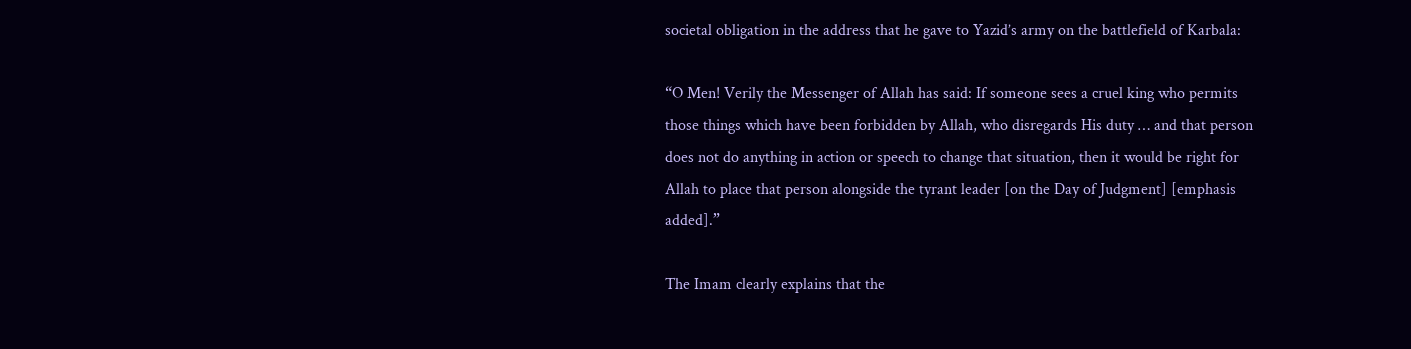societal obligation in the address that he gave to Yazid’s army on the battlefield of Karbala:

“O Men! Verily the Messenger of Allah has said: If someone sees a cruel king who permits those things which have been forbidden by Allah, who disregards His duty … and that person does not do anything in action or speech to change that situation, then it would be right for Allah to place that person alongside the tyrant leader [on the Day of Judgment] [emphasis added].”

The Imam clearly explains that the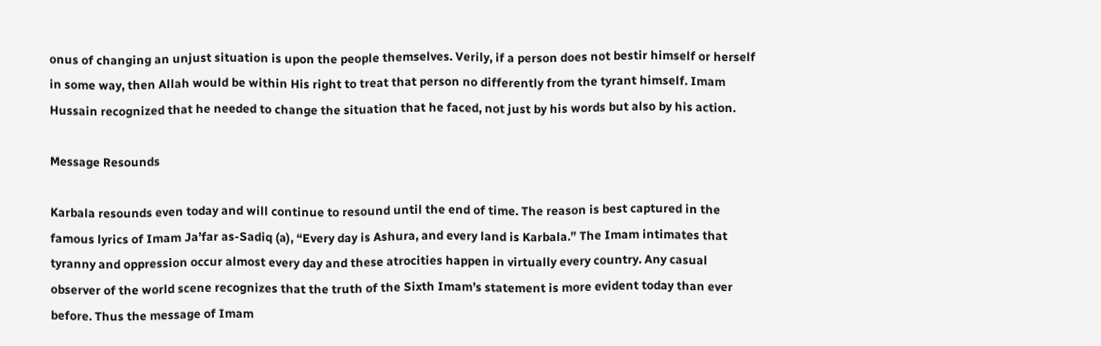onus of changing an unjust situation is upon the people themselves. Verily, if a person does not bestir himself or herself in some way, then Allah would be within His right to treat that person no differently from the tyrant himself. Imam Hussain recognized that he needed to change the situation that he faced, not just by his words but also by his action.

Message Resounds

Karbala resounds even today and will continue to resound until the end of time. The reason is best captured in the famous lyrics of Imam Ja’far as-Sadiq (a), “Every day is Ashura, and every land is Karbala.” The Imam intimates that tyranny and oppression occur almost every day and these atrocities happen in virtually every country. Any casual observer of the world scene recognizes that the truth of the Sixth Imam’s statement is more evident today than ever before. Thus the message of Imam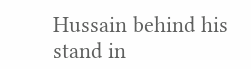Hussain behind his stand in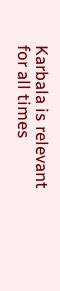Karbala is relevant for all times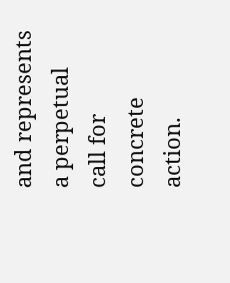and represents a perpetual call for concrete action.